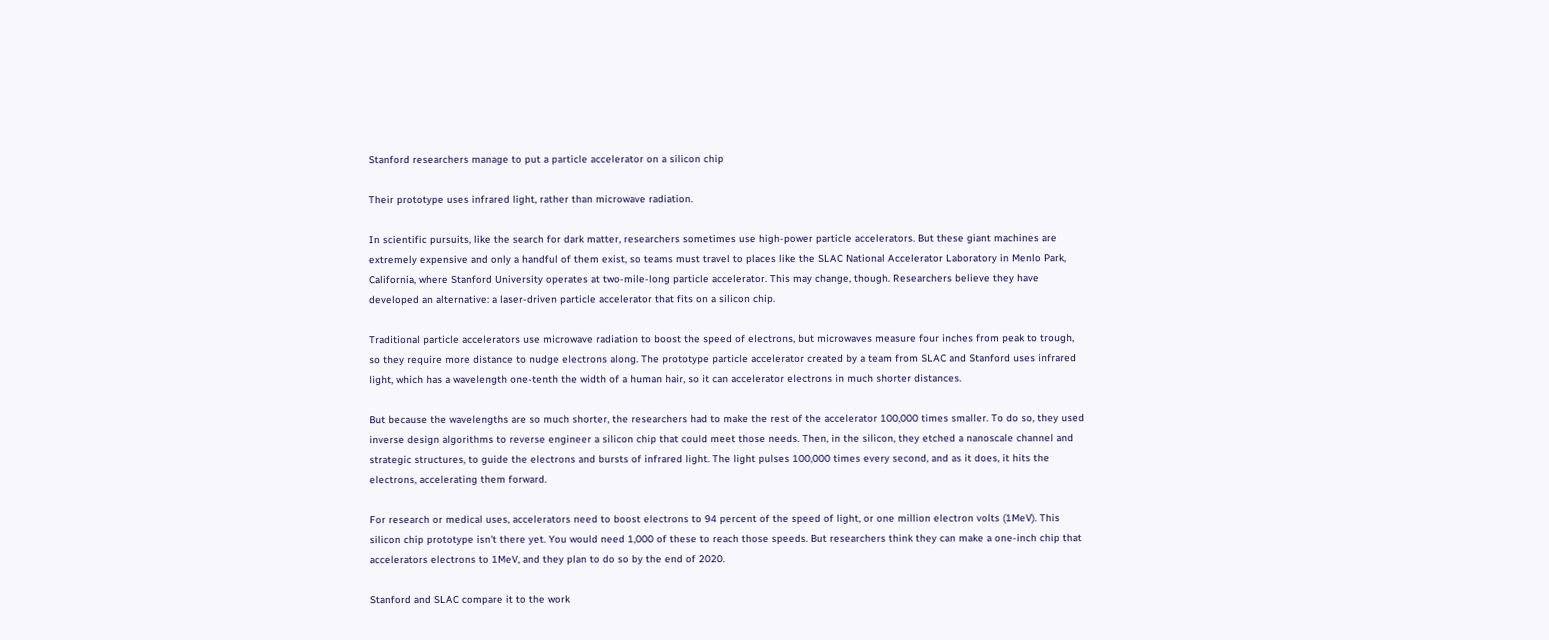Stanford researchers manage to put a particle accelerator on a silicon chip

Their prototype uses infrared light, rather than microwave radiation.

In scientific pursuits, like the search for dark matter, researchers sometimes use high-power particle accelerators. But these giant machines are extremely expensive and only a handful of them exist, so teams must travel to places like the SLAC National Accelerator Laboratory in Menlo Park, California, where Stanford University operates at two-mile-long particle accelerator. This may change, though. Researchers believe they have developed an alternative: a laser-driven particle accelerator that fits on a silicon chip.

Traditional particle accelerators use microwave radiation to boost the speed of electrons, but microwaves measure four inches from peak to trough, so they require more distance to nudge electrons along. The prototype particle accelerator created by a team from SLAC and Stanford uses infrared light, which has a wavelength one-tenth the width of a human hair, so it can accelerator electrons in much shorter distances.

But because the wavelengths are so much shorter, the researchers had to make the rest of the accelerator 100,000 times smaller. To do so, they used inverse design algorithms to reverse engineer a silicon chip that could meet those needs. Then, in the silicon, they etched a nanoscale channel and strategic structures, to guide the electrons and bursts of infrared light. The light pulses 100,000 times every second, and as it does, it hits the electrons, accelerating them forward.

For research or medical uses, accelerators need to boost electrons to 94 percent of the speed of light, or one million electron volts (1MeV). This silicon chip prototype isn't there yet. You would need 1,000 of these to reach those speeds. But researchers think they can make a one-inch chip that accelerators electrons to 1MeV, and they plan to do so by the end of 2020.

Stanford and SLAC compare it to the work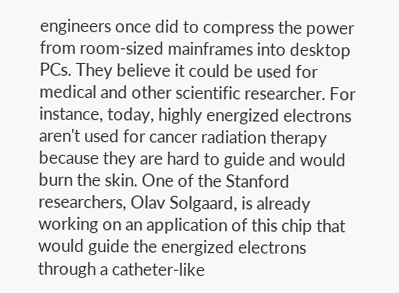engineers once did to compress the power from room-sized mainframes into desktop PCs. They believe it could be used for medical and other scientific researcher. For instance, today, highly energized electrons aren't used for cancer radiation therapy because they are hard to guide and would burn the skin. One of the Stanford researchers, Olav Solgaard, is already working on an application of this chip that would guide the energized electrons through a catheter-like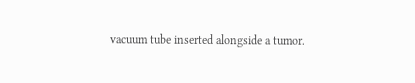vacuum tube inserted alongside a tumor.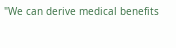"We can derive medical benefits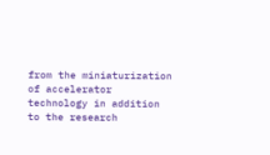from the miniaturization of accelerator technology in addition to the research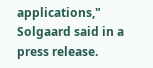applications," Solgaard said in a press release.